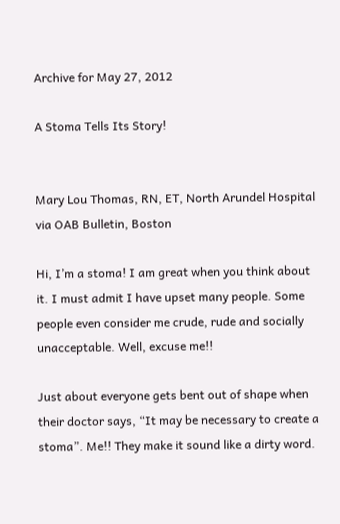Archive for May 27, 2012

A Stoma Tells Its Story!


Mary Lou Thomas, RN, ET, North Arundel Hospital via OAB Bulletin, Boston

Hi, I’m a stoma! I am great when you think about it. I must admit I have upset many people. Some people even consider me crude, rude and socially unacceptable. Well, excuse me!!

Just about everyone gets bent out of shape when their doctor says, “It may be necessary to create a stoma”. Me!! They make it sound like a dirty word.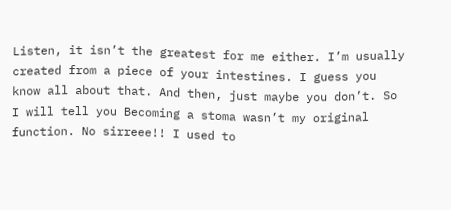Listen, it isn’t the greatest for me either. I’m usually created from a piece of your intestines. I guess you know all about that. And then, just maybe you don’t. So I will tell you Becoming a stoma wasn’t my original function. No sirreee!! I used to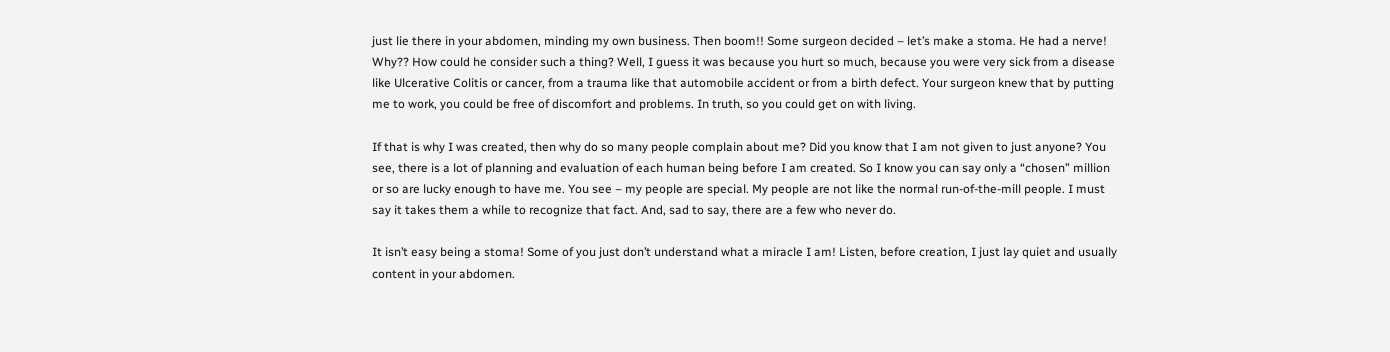just lie there in your abdomen, minding my own business. Then boom!! Some surgeon decided – let’s make a stoma. He had a nerve! Why?? How could he consider such a thing? Well, I guess it was because you hurt so much, because you were very sick from a disease like Ulcerative Colitis or cancer, from a trauma like that automobile accident or from a birth defect. Your surgeon knew that by putting me to work, you could be free of discomfort and problems. In truth, so you could get on with living.

If that is why I was created, then why do so many people complain about me? Did you know that I am not given to just anyone? You see, there is a lot of planning and evaluation of each human being before I am created. So I know you can say only a “chosen” million or so are lucky enough to have me. You see – my people are special. My people are not like the normal run-of-the-mill people. I must say it takes them a while to recognize that fact. And, sad to say, there are a few who never do.

It isn’t easy being a stoma! Some of you just don’t understand what a miracle I am! Listen, before creation, I just lay quiet and usually content in your abdomen.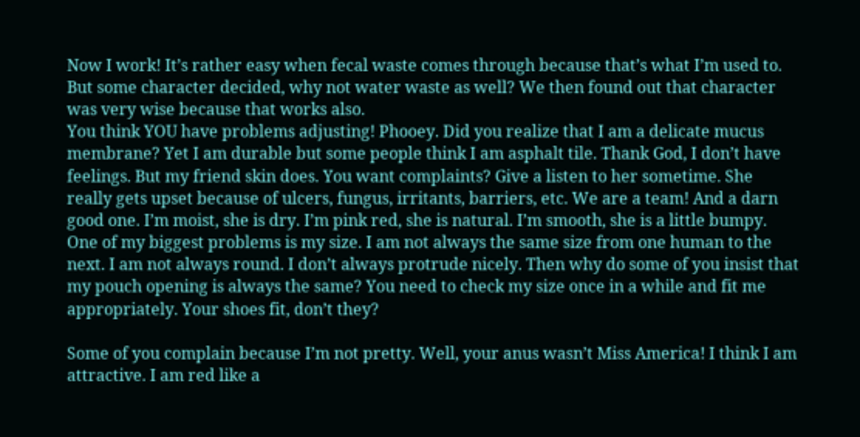Now I work! It’s rather easy when fecal waste comes through because that’s what I’m used to. But some character decided, why not water waste as well? We then found out that character was very wise because that works also.
You think YOU have problems adjusting! Phooey. Did you realize that I am a delicate mucus membrane? Yet I am durable but some people think I am asphalt tile. Thank God, I don’t have feelings. But my friend skin does. You want complaints? Give a listen to her sometime. She really gets upset because of ulcers, fungus, irritants, barriers, etc. We are a team! And a darn good one. I’m moist, she is dry. I’m pink red, she is natural. I’m smooth, she is a little bumpy.
One of my biggest problems is my size. I am not always the same size from one human to the next. I am not always round. I don’t always protrude nicely. Then why do some of you insist that my pouch opening is always the same? You need to check my size once in a while and fit me appropriately. Your shoes fit, don’t they?

Some of you complain because I’m not pretty. Well, your anus wasn’t Miss America! I think I am attractive. I am red like a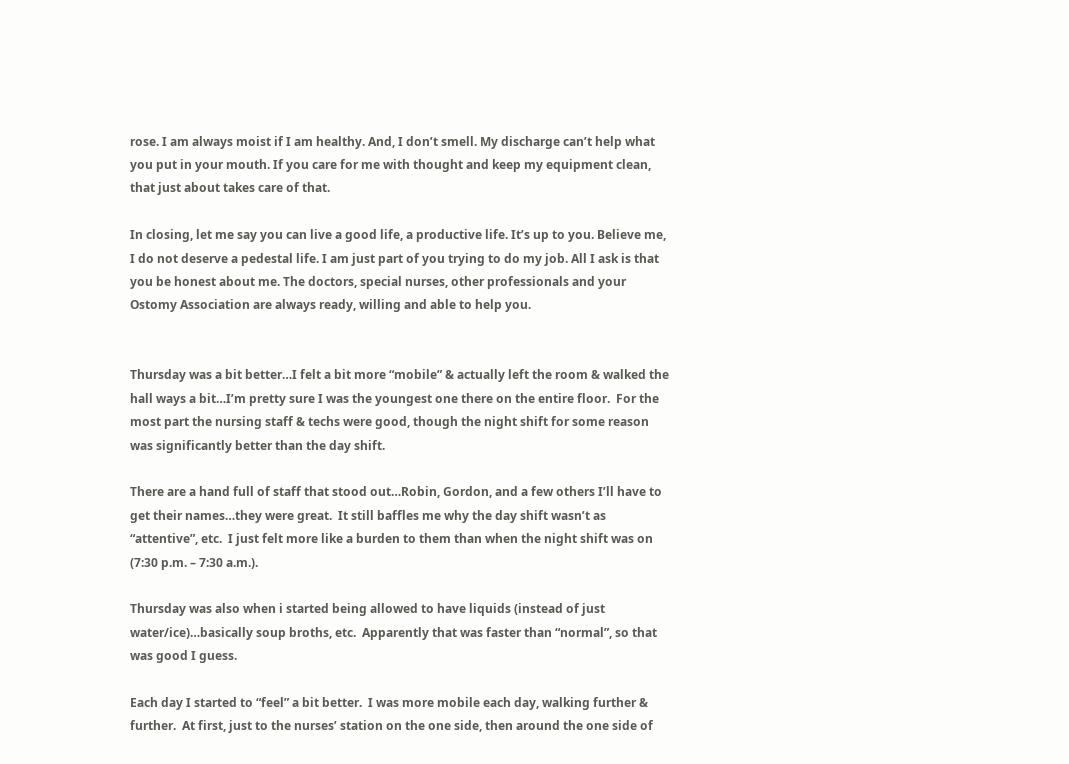rose. I am always moist if I am healthy. And, I don’t smell. My discharge can’t help what you put in your mouth. If you care for me with thought and keep my equipment clean, that just about takes care of that.

In closing, let me say you can live a good life, a productive life. It’s up to you. Believe me, I do not deserve a pedestal life. I am just part of you trying to do my job. All I ask is that you be honest about me. The doctors, special nurses, other professionals and your Ostomy Association are always ready, willing and able to help you.


Thursday was a bit better…I felt a bit more “mobile” & actually left the room & walked the hall ways a bit…I’m pretty sure I was the youngest one there on the entire floor.  For the most part the nursing staff & techs were good, though the night shift for some reason was significantly better than the day shift.

There are a hand full of staff that stood out…Robin, Gordon, and a few others I’ll have to get their names…they were great.  It still baffles me why the day shift wasn’t as “attentive”, etc.  I just felt more like a burden to them than when the night shift was on (7:30 p.m. – 7:30 a.m.).

Thursday was also when i started being allowed to have liquids (instead of just water/ice)…basically soup broths, etc.  Apparently that was faster than “normal”, so that was good I guess.

Each day I started to “feel” a bit better.  I was more mobile each day, walking further & further.  At first, just to the nurses’ station on the one side, then around the one side of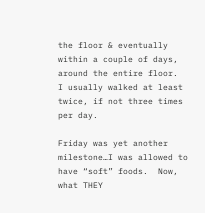the floor & eventually within a couple of days, around the entire floor.  I usually walked at least twice, if not three times per day.

Friday was yet another milestone…I was allowed to have “soft” foods.  Now, what THEY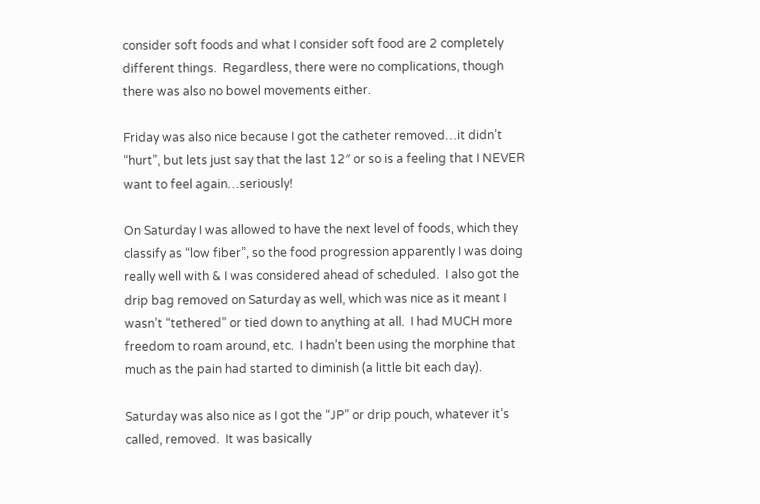consider soft foods and what I consider soft food are 2 completely different things.  Regardless, there were no complications, though there was also no bowel movements either.

Friday was also nice because I got the catheter removed…it didn’t “hurt”, but lets just say that the last 12″ or so is a feeling that I NEVER want to feel again…seriously!

On Saturday I was allowed to have the next level of foods, which they classify as “low fiber”, so the food progression apparently I was doing really well with & I was considered ahead of scheduled.  I also got the drip bag removed on Saturday as well, which was nice as it meant I wasn’t “tethered” or tied down to anything at all.  I had MUCH more freedom to roam around, etc.  I hadn’t been using the morphine that much as the pain had started to diminish (a little bit each day).

Saturday was also nice as I got the “JP” or drip pouch, whatever it’s called, removed.  It was basically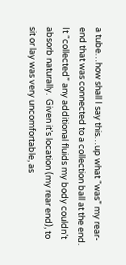a tube…how shall I say this…up what “was” my rear-end that was connected to a collection ball at the end.  It “collected” any additional fluids my body couldn’t absorb naturally.  Given it’s location (my rear end), to sit or lay was very uncomfortable, as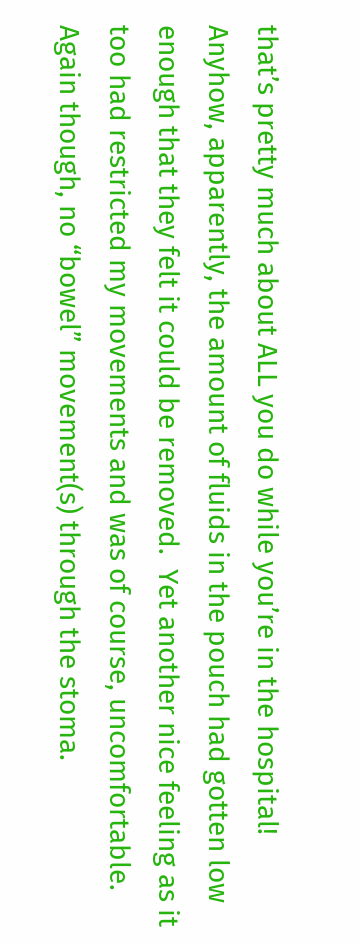that’s pretty much about ALL you do while you’re in the hospital!   Anyhow, apparently, the amount of fluids in the pouch had gotten low enough that they felt it could be removed.  Yet another nice feeling as it too had restricted my movements and was of course, uncomfortable.  Again though, no “bowel” movement(s) through the stoma.